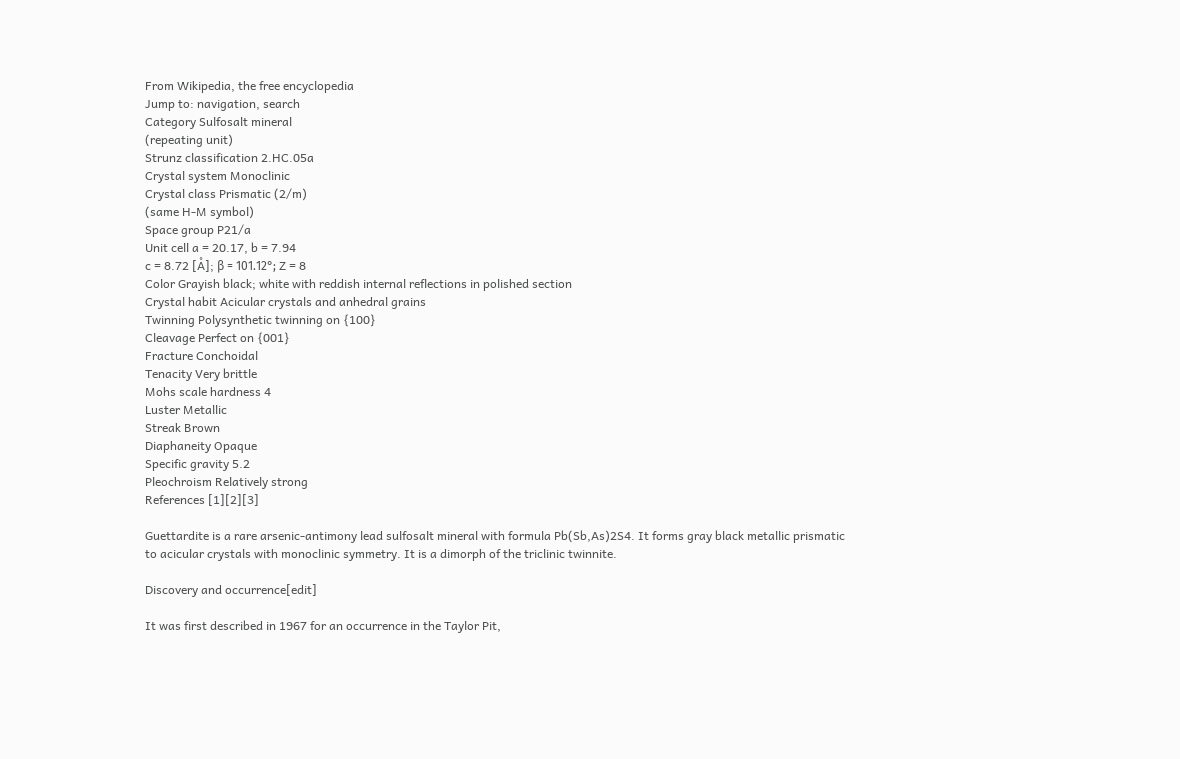From Wikipedia, the free encyclopedia
Jump to: navigation, search
Category Sulfosalt mineral
(repeating unit)
Strunz classification 2.HC.05a
Crystal system Monoclinic
Crystal class Prismatic (2/m)
(same H-M symbol)
Space group P21/a
Unit cell a = 20.17, b = 7.94
c = 8.72 [Å]; β = 101.12°; Z = 8
Color Grayish black; white with reddish internal reflections in polished section
Crystal habit Acicular crystals and anhedral grains
Twinning Polysynthetic twinning on {100}
Cleavage Perfect on {001}
Fracture Conchoidal
Tenacity Very brittle
Mohs scale hardness 4
Luster Metallic
Streak Brown
Diaphaneity Opaque
Specific gravity 5.2
Pleochroism Relatively strong
References [1][2][3]

Guettardite is a rare arsenic-antimony lead sulfosalt mineral with formula Pb(Sb,As)2S4. It forms gray black metallic prismatic to acicular crystals with monoclinic symmetry. It is a dimorph of the triclinic twinnite.

Discovery and occurrence[edit]

It was first described in 1967 for an occurrence in the Taylor Pit,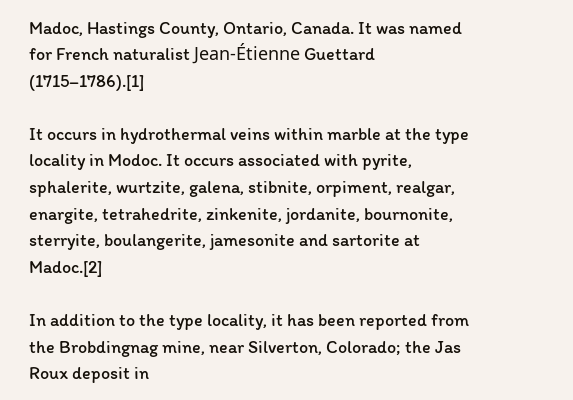Madoc, Hastings County, Ontario, Canada. It was named for French naturalist Jean-Étienne Guettard (1715–1786).[1]

It occurs in hydrothermal veins within marble at the type locality in Modoc. It occurs associated with pyrite, sphalerite, wurtzite, galena, stibnite, orpiment, realgar, enargite, tetrahedrite, zinkenite, jordanite, bournonite, sterryite, boulangerite, jamesonite and sartorite at Madoc.[2]

In addition to the type locality, it has been reported from the Brobdingnag mine, near Silverton, Colorado; the Jas Roux deposit in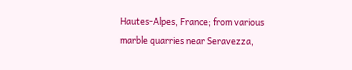Hautes-Alpes, France; from various marble quarries near Seravezza,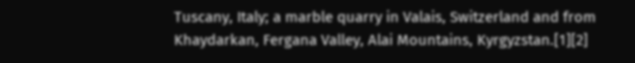Tuscany, Italy; a marble quarry in Valais, Switzerland and from Khaydarkan, Fergana Valley, Alai Mountains, Kyrgyzstan.[1][2]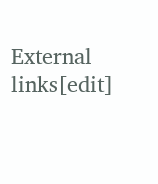External links[edit]